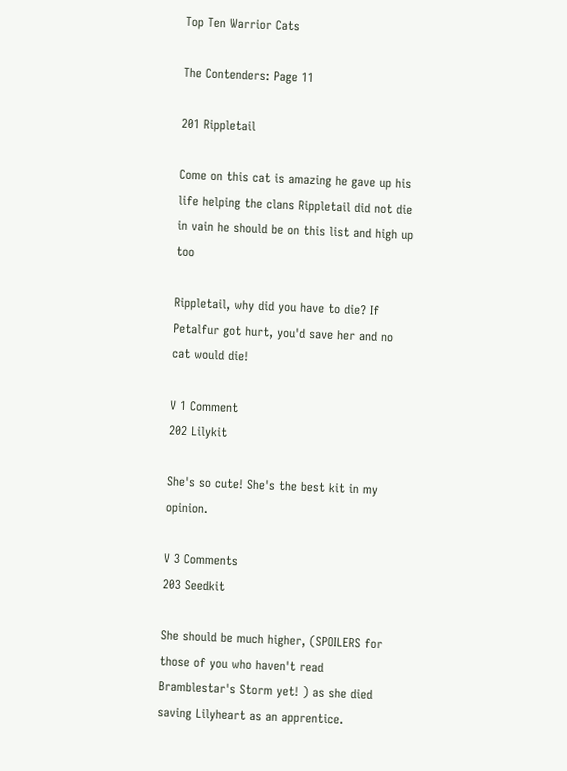Top Ten Warrior Cats

The Contenders: Page 11

201 Rippletail

Come on this cat is amazing he gave up his life helping the clans Rippletail did not die in vain he should be on this list and high up too

Rippletail, why did you have to die? If Petalfur got hurt, you'd save her and no cat would die!

V 1 Comment
202 Lilykit

She's so cute! She's the best kit in my opinion.

V 3 Comments
203 Seedkit

She should be much higher, (SPOILERS for those of you who haven't read Bramblestar's Storm yet! ) as she died saving Lilyheart as an apprentice.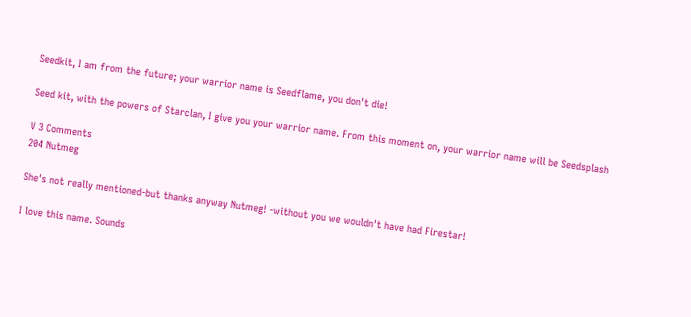Seedkit, I am from the future; your warrior name is Seedflame, you don't die!

Seed kit, with the powers of Starclan, I give you your warrior name. From this moment on, your warrior name will be Seedsplash

V 3 Comments
204 Nutmeg

She's not really mentioned-but thanks anyway Nutmeg! -without you we wouldn't have had Firestar!

I love this name. Sounds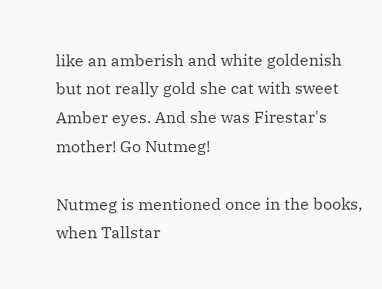like an amberish and white goldenish but not really gold she cat with sweet Amber eyes. And she was Firestar's mother! Go Nutmeg!

Nutmeg is mentioned once in the books, when Tallstar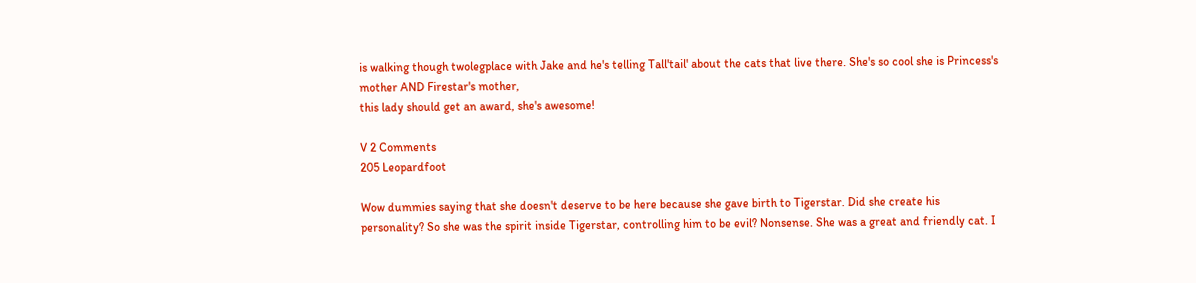is walking though twolegplace with Jake and he's telling Tall'tail' about the cats that live there. She's so cool she is Princess's mother AND Firestar's mother,
this lady should get an award, she's awesome!

V 2 Comments
205 Leopardfoot

Wow dummies saying that she doesn't deserve to be here because she gave birth to Tigerstar. Did she create his personality? So she was the spirit inside Tigerstar, controlling him to be evil? Nonsense. She was a great and friendly cat. I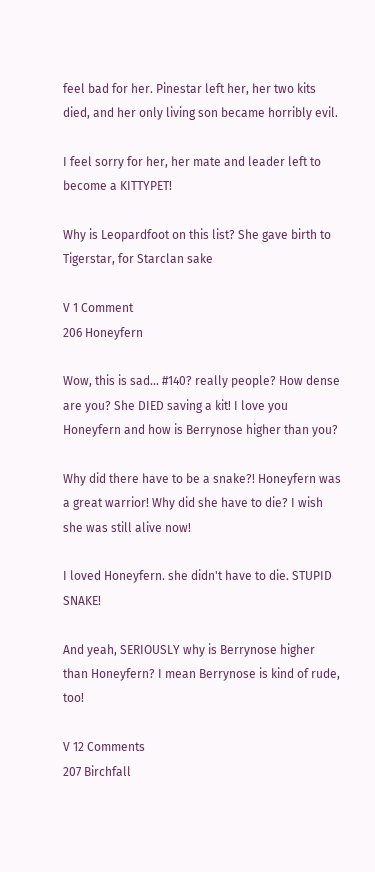feel bad for her. Pinestar left her, her two kits died, and her only living son became horribly evil.

I feel sorry for her, her mate and leader left to become a KITTYPET!

Why is Leopardfoot on this list? She gave birth to Tigerstar, for Starclan sake

V 1 Comment
206 Honeyfern

Wow, this is sad... #140? really people? How dense are you? She DIED saving a kit! I love you Honeyfern and how is Berrynose higher than you?

Why did there have to be a snake?! Honeyfern was a great warrior! Why did she have to die? I wish she was still alive now!

I loved Honeyfern. she didn't have to die. STUPID SNAKE!

And yeah, SERIOUSLY why is Berrynose higher than Honeyfern? I mean Berrynose is kind of rude, too!

V 12 Comments
207 Birchfall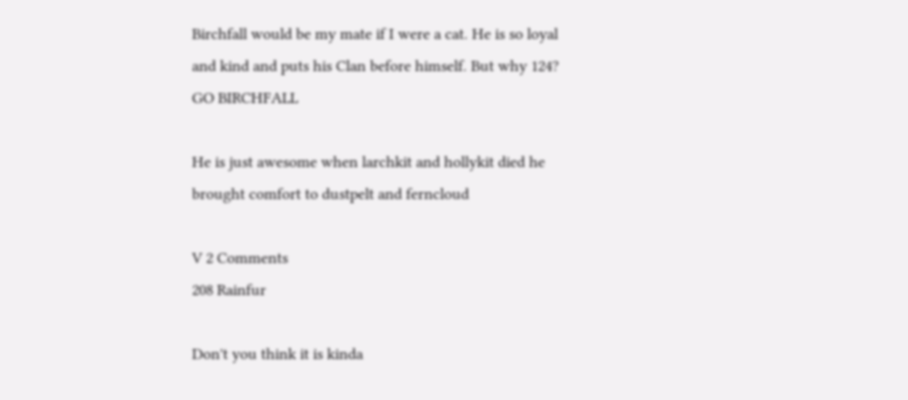Birchfall would be my mate if I were a cat. He is so loyal and kind and puts his Clan before himself. But why 124? GO BIRCHFALL

He is just awesome when larchkit and hollykit died he brought comfort to dustpelt and ferncloud

V 2 Comments
208 Rainfur

Don't you think it is kinda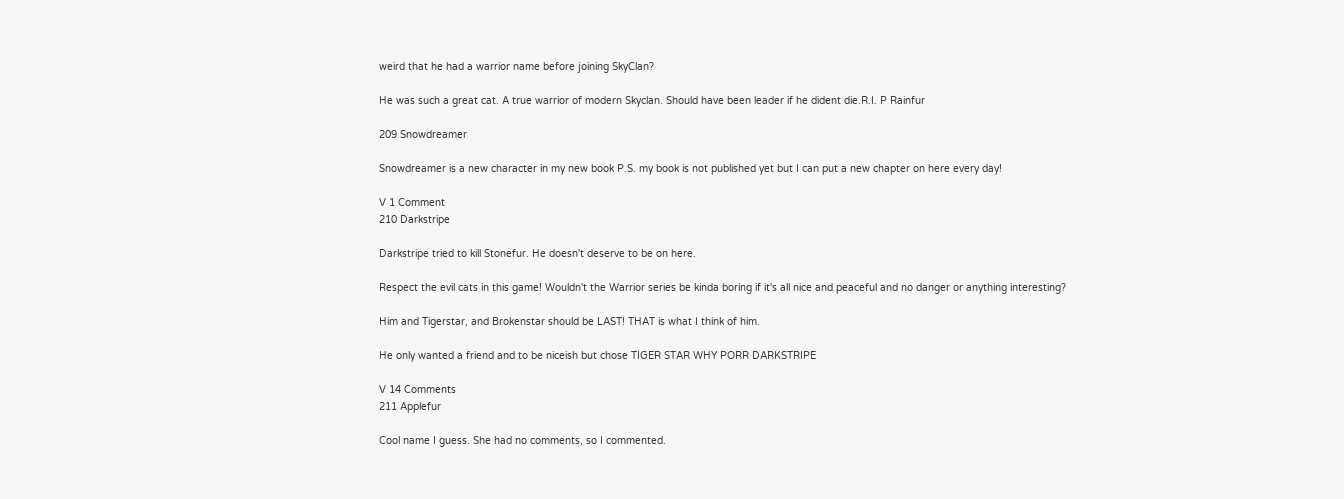weird that he had a warrior name before joining SkyClan?

He was such a great cat. A true warrior of modern Skyclan. Should have been leader if he dident die.R.I. P Rainfur

209 Snowdreamer

Snowdreamer is a new character in my new book P.S. my book is not published yet but I can put a new chapter on here every day!

V 1 Comment
210 Darkstripe

Darkstripe tried to kill Stonefur. He doesn't deserve to be on here.

Respect the evil cats in this game! Wouldn't the Warrior series be kinda boring if it's all nice and peaceful and no danger or anything interesting?

Him and Tigerstar, and Brokenstar should be LAST! THAT is what I think of him.

He only wanted a friend and to be niceish but chose TIGER STAR WHY PORR DARKSTRIPE

V 14 Comments
211 Applefur

Cool name I guess. She had no comments, so I commented.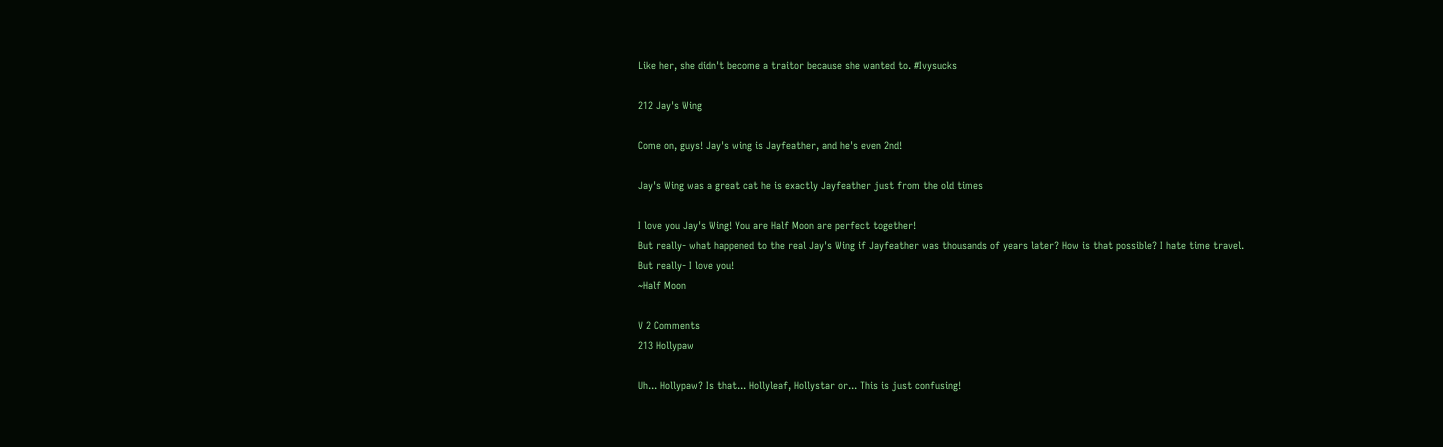Like her, she didn't become a traitor because she wanted to. #Ivysucks

212 Jay's Wing

Come on, guys! Jay's wing is Jayfeather, and he's even 2nd!

Jay's Wing was a great cat he is exactly Jayfeather just from the old times

I love you Jay's Wing! You are Half Moon are perfect together!
But really- what happened to the real Jay's Wing if Jayfeather was thousands of years later? How is that possible? I hate time travel.
But really- I love you!
~Half Moon

V 2 Comments
213 Hollypaw

Uh... Hollypaw? Is that... Hollyleaf, Hollystar or... This is just confusing!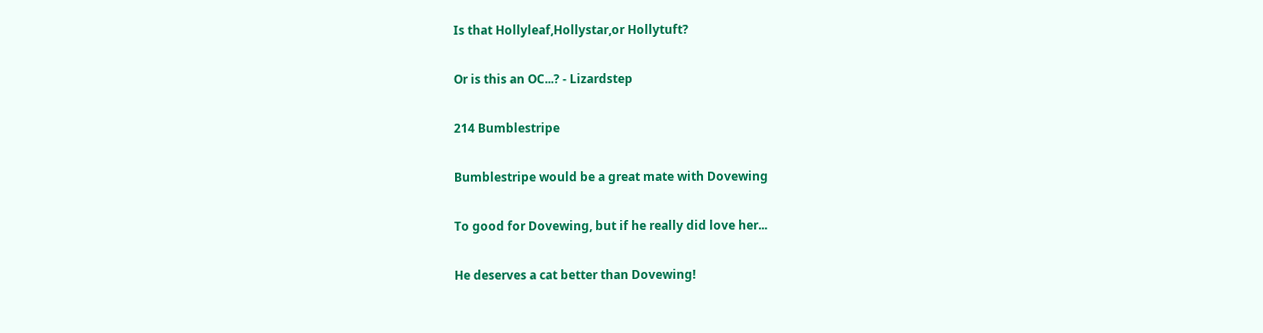Is that Hollyleaf,Hollystar,or Hollytuft?

Or is this an OC...? - Lizardstep

214 Bumblestripe

Bumblestripe would be a great mate with Dovewing

To good for Dovewing, but if he really did love her...

He deserves a cat better than Dovewing!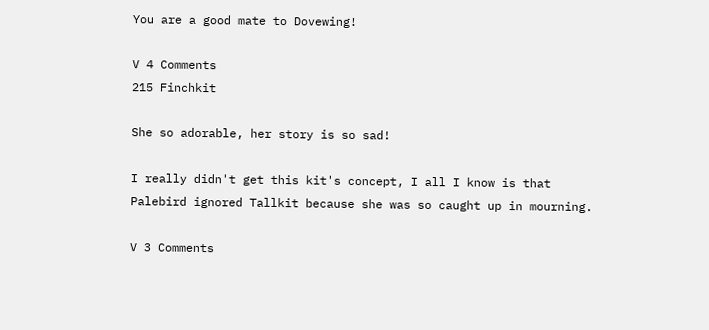You are a good mate to Dovewing!

V 4 Comments
215 Finchkit

She so adorable, her story is so sad!

I really didn't get this kit's concept, I all I know is that Palebird ignored Tallkit because she was so caught up in mourning.

V 3 Comments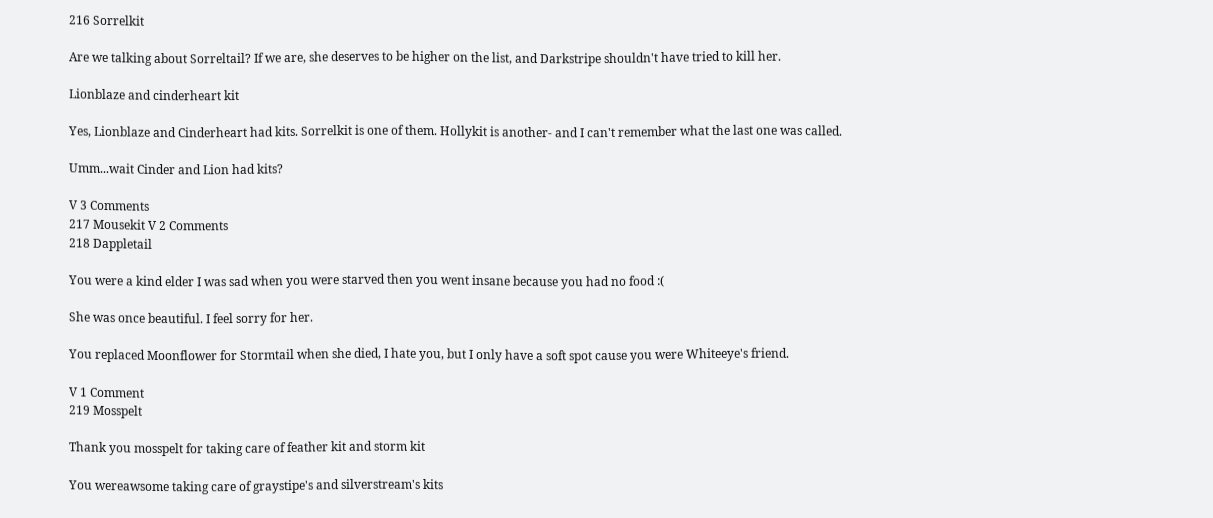216 Sorrelkit

Are we talking about Sorreltail? If we are, she deserves to be higher on the list, and Darkstripe shouldn't have tried to kill her.

Lionblaze and cinderheart kit

Yes, Lionblaze and Cinderheart had kits. Sorrelkit is one of them. Hollykit is another- and I can't remember what the last one was called.

Umm...wait Cinder and Lion had kits?

V 3 Comments
217 Mousekit V 2 Comments
218 Dappletail

You were a kind elder I was sad when you were starved then you went insane because you had no food :(

She was once beautiful. I feel sorry for her.

You replaced Moonflower for Stormtail when she died, I hate you, but I only have a soft spot cause you were Whiteeye's friend.

V 1 Comment
219 Mosspelt

Thank you mosspelt for taking care of feather kit and storm kit

You wereawsome taking care of graystipe's and silverstream's kits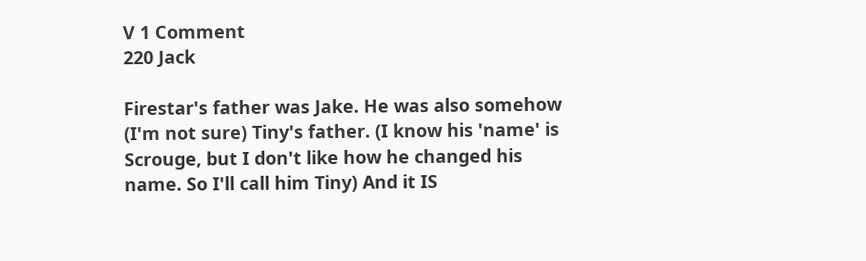V 1 Comment
220 Jack

Firestar's father was Jake. He was also somehow (I'm not sure) Tiny's father. (I know his 'name' is Scrouge, but I don't like how he changed his name. So I'll call him Tiny) And it IS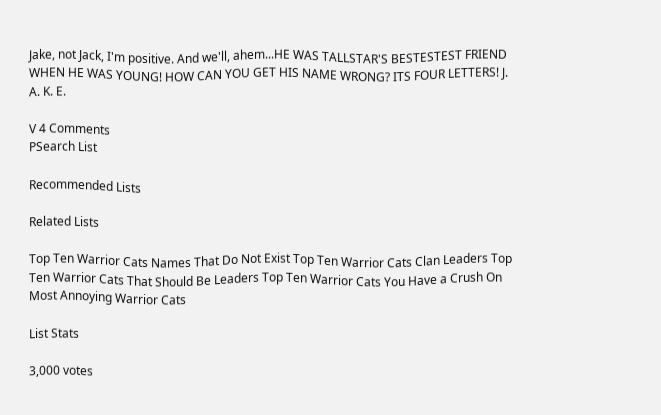Jake, not Jack, I'm positive. And we'll, ahem...HE WAS TALLSTAR'S BESTESTEST FRIEND WHEN HE WAS YOUNG! HOW CAN YOU GET HIS NAME WRONG? ITS FOUR LETTERS! J. A. K. E.

V 4 Comments
PSearch List

Recommended Lists

Related Lists

Top Ten Warrior Cats Names That Do Not Exist Top Ten Warrior Cats Clan Leaders Top Ten Warrior Cats That Should Be Leaders Top Ten Warrior Cats You Have a Crush On Most Annoying Warrior Cats

List Stats

3,000 votes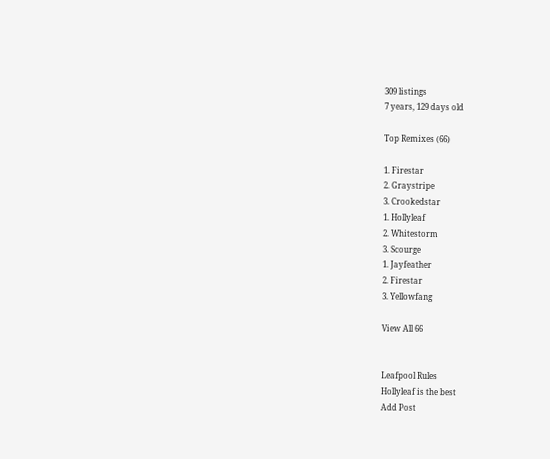309 listings
7 years, 129 days old

Top Remixes (66)

1. Firestar
2. Graystripe
3. Crookedstar
1. Hollyleaf
2. Whitestorm
3. Scourge
1. Jayfeather
2. Firestar
3. Yellowfang

View All 66


Leafpool Rules
Hollyleaf is the best
Add Post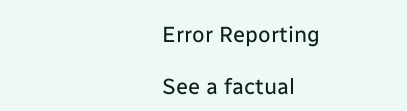Error Reporting

See a factual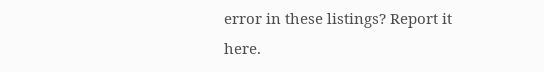error in these listings? Report it here.